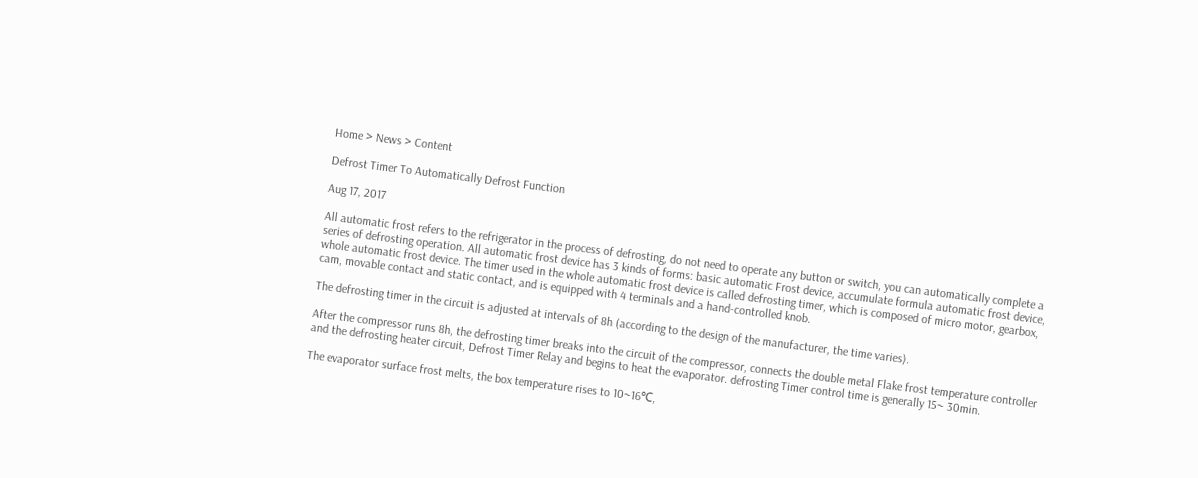Home > News > Content

Defrost Timer To Automatically Defrost Function

Aug 17, 2017

All automatic frost refers to the refrigerator in the process of defrosting, do not need to operate any button or switch, you can automatically complete a series of defrosting operation. All automatic frost device has 3 kinds of forms: basic automatic Frost device, accumulate formula automatic frost device, whole automatic frost device. The timer used in the whole automatic frost device is called defrosting timer, which is composed of micro motor, gearbox, cam, movable contact and static contact, and is equipped with 4 terminals and a hand-controlled knob.

The defrosting timer in the circuit is adjusted at intervals of 8h (according to the design of the manufacturer, the time varies).

After the compressor runs 8h, the defrosting timer breaks into the circuit of the compressor, connects the double metal Flake frost temperature controller and the defrosting heater circuit, Defrost Timer Relay and begins to heat the evaporator. defrosting Timer control time is generally 15~ 30min.

The evaporator surface frost melts, the box temperature rises to 10~16℃,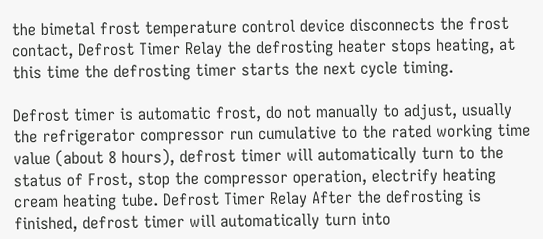the bimetal frost temperature control device disconnects the frost contact, Defrost Timer Relay the defrosting heater stops heating, at this time the defrosting timer starts the next cycle timing.

Defrost timer is automatic frost, do not manually to adjust, usually the refrigerator compressor run cumulative to the rated working time value (about 8 hours), defrost timer will automatically turn to the status of Frost, stop the compressor operation, electrify heating cream heating tube. Defrost Timer Relay After the defrosting is finished, defrost timer will automatically turn into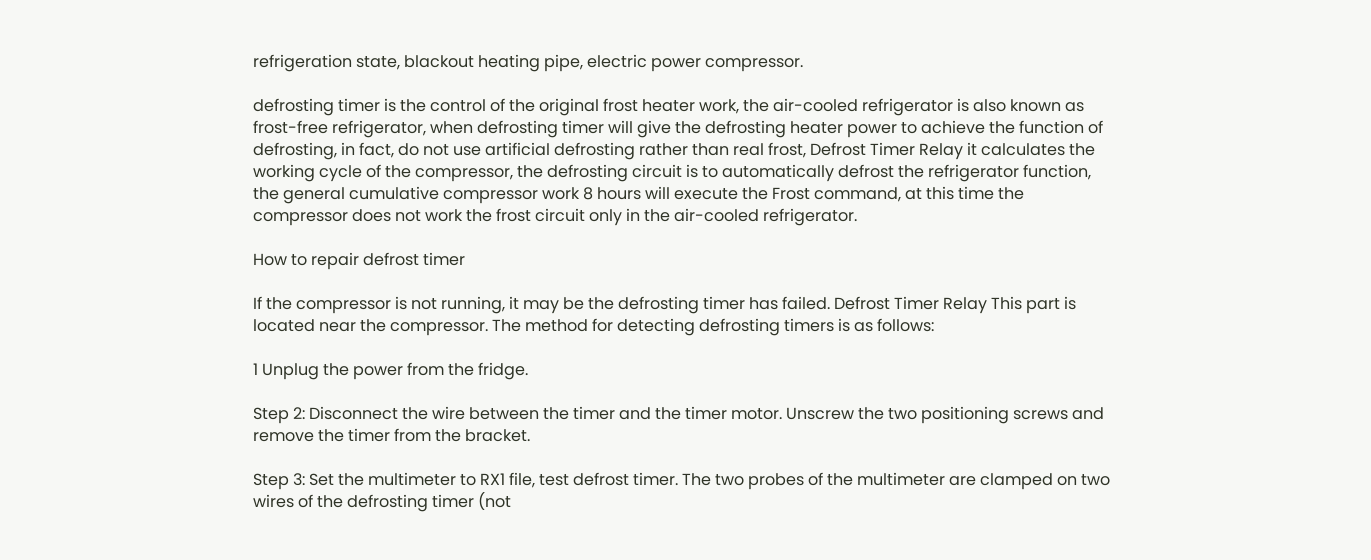refrigeration state, blackout heating pipe, electric power compressor.

defrosting timer is the control of the original frost heater work, the air-cooled refrigerator is also known as frost-free refrigerator, when defrosting timer will give the defrosting heater power to achieve the function of defrosting, in fact, do not use artificial defrosting rather than real frost, Defrost Timer Relay it calculates the working cycle of the compressor, the defrosting circuit is to automatically defrost the refrigerator function, the general cumulative compressor work 8 hours will execute the Frost command, at this time the compressor does not work the frost circuit only in the air-cooled refrigerator.

How to repair defrost timer

If the compressor is not running, it may be the defrosting timer has failed. Defrost Timer Relay This part is located near the compressor. The method for detecting defrosting timers is as follows:

1 Unplug the power from the fridge.

Step 2: Disconnect the wire between the timer and the timer motor. Unscrew the two positioning screws and remove the timer from the bracket.

Step 3: Set the multimeter to RX1 file, test defrost timer. The two probes of the multimeter are clamped on two wires of the defrosting timer (not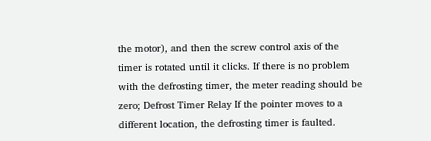the motor), and then the screw control axis of the timer is rotated until it clicks. If there is no problem with the defrosting timer, the meter reading should be zero; Defrost Timer Relay If the pointer moves to a different location, the defrosting timer is faulted.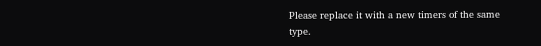Please replace it with a new timers of the same type.